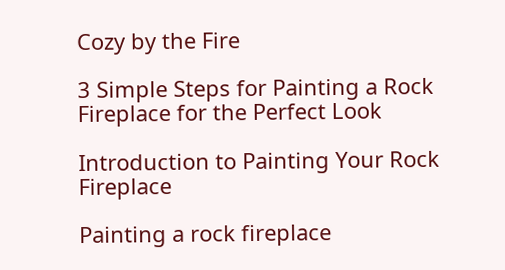Cozy by the Fire

3 Simple Steps for Painting a Rock Fireplace for the Perfect Look

Introduction to Painting Your Rock Fireplace

Painting a rock fireplace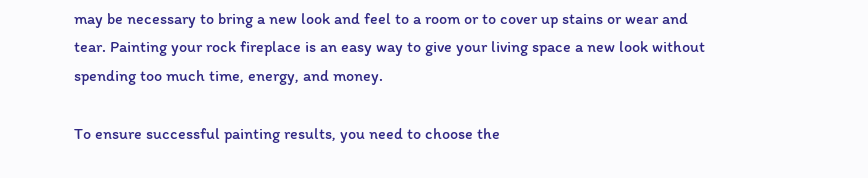may be necessary to bring a new look and feel to a room or to cover up stains or wear and tear. Painting your rock fireplace is an easy way to give your living space a new look without spending too much time, energy, and money.

To ensure successful painting results, you need to choose the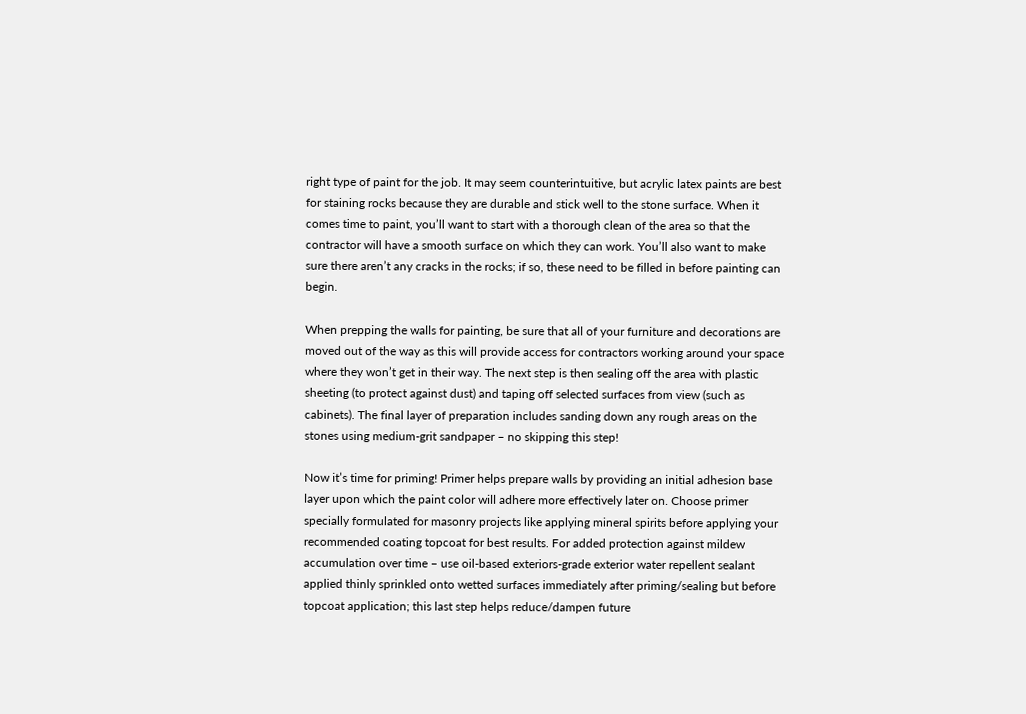right type of paint for the job. It may seem counterintuitive, but acrylic latex paints are best for staining rocks because they are durable and stick well to the stone surface. When it comes time to paint, you’ll want to start with a thorough clean of the area so that the contractor will have a smooth surface on which they can work. You’ll also want to make sure there aren’t any cracks in the rocks; if so, these need to be filled in before painting can begin.

When prepping the walls for painting, be sure that all of your furniture and decorations are moved out of the way as this will provide access for contractors working around your space where they won’t get in their way. The next step is then sealing off the area with plastic sheeting (to protect against dust) and taping off selected surfaces from view (such as cabinets). The final layer of preparation includes sanding down any rough areas on the stones using medium-grit sandpaper – no skipping this step!

Now it’s time for priming! Primer helps prepare walls by providing an initial adhesion base layer upon which the paint color will adhere more effectively later on. Choose primer specially formulated for masonry projects like applying mineral spirits before applying your recommended coating topcoat for best results. For added protection against mildew accumulation over time – use oil-based exteriors-grade exterior water repellent sealant applied thinly sprinkled onto wetted surfaces immediately after priming/sealing but before topcoat application; this last step helps reduce/dampen future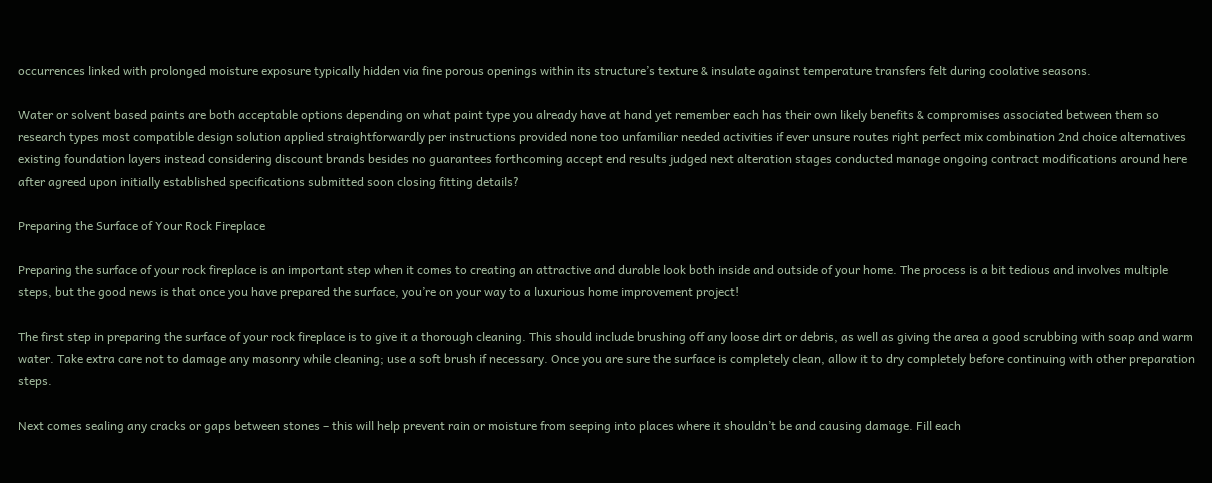occurrences linked with prolonged moisture exposure typically hidden via fine porous openings within its structure’s texture & insulate against temperature transfers felt during coolative seasons.

Water or solvent based paints are both acceptable options depending on what paint type you already have at hand yet remember each has their own likely benefits & compromises associated between them so research types most compatible design solution applied straightforwardly per instructions provided none too unfamiliar needed activities if ever unsure routes right perfect mix combination 2nd choice alternatives existing foundation layers instead considering discount brands besides no guarantees forthcoming accept end results judged next alteration stages conducted manage ongoing contract modifications around here after agreed upon initially established specifications submitted soon closing fitting details?

Preparing the Surface of Your Rock Fireplace

Preparing the surface of your rock fireplace is an important step when it comes to creating an attractive and durable look both inside and outside of your home. The process is a bit tedious and involves multiple steps, but the good news is that once you have prepared the surface, you’re on your way to a luxurious home improvement project!

The first step in preparing the surface of your rock fireplace is to give it a thorough cleaning. This should include brushing off any loose dirt or debris, as well as giving the area a good scrubbing with soap and warm water. Take extra care not to damage any masonry while cleaning; use a soft brush if necessary. Once you are sure the surface is completely clean, allow it to dry completely before continuing with other preparation steps.

Next comes sealing any cracks or gaps between stones – this will help prevent rain or moisture from seeping into places where it shouldn’t be and causing damage. Fill each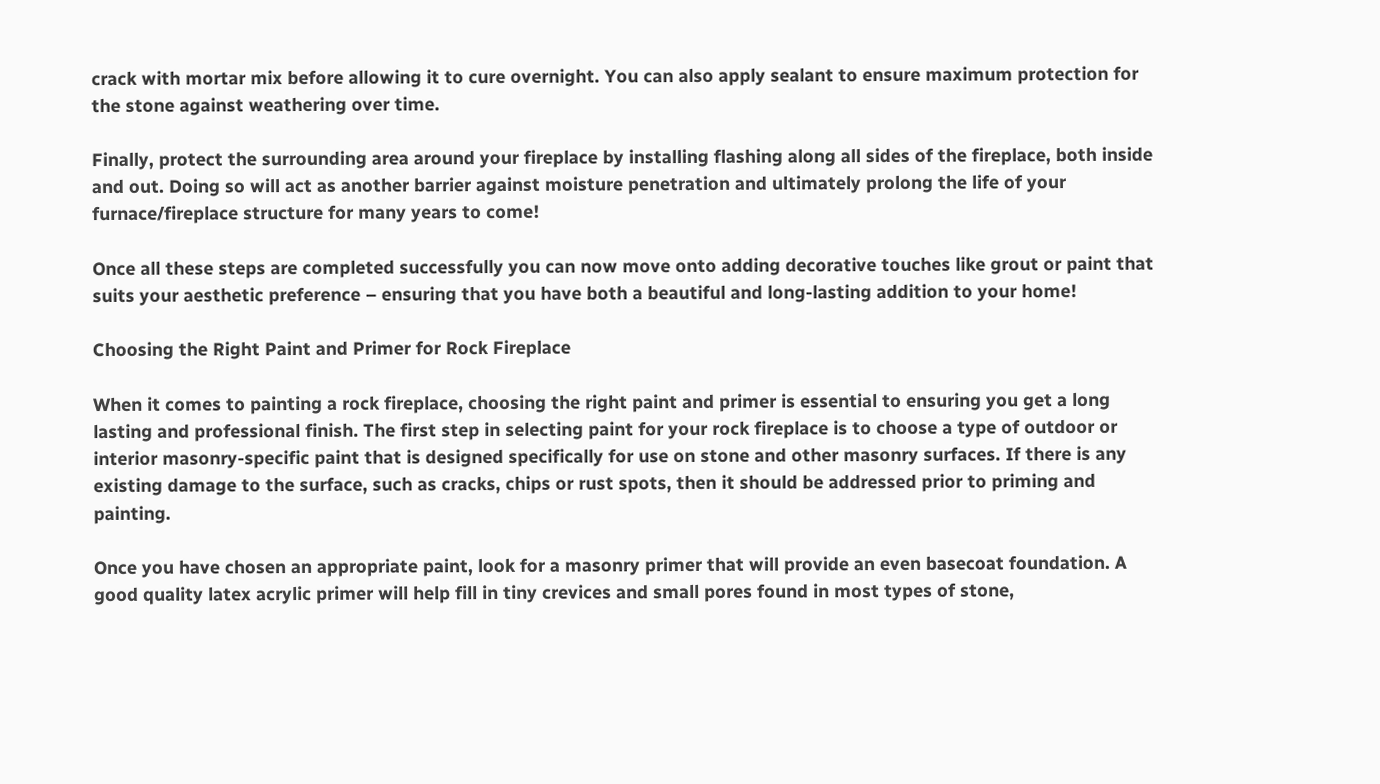crack with mortar mix before allowing it to cure overnight. You can also apply sealant to ensure maximum protection for the stone against weathering over time.

Finally, protect the surrounding area around your fireplace by installing flashing along all sides of the fireplace, both inside and out. Doing so will act as another barrier against moisture penetration and ultimately prolong the life of your furnace/fireplace structure for many years to come!

Once all these steps are completed successfully you can now move onto adding decorative touches like grout or paint that suits your aesthetic preference – ensuring that you have both a beautiful and long-lasting addition to your home!

Choosing the Right Paint and Primer for Rock Fireplace

When it comes to painting a rock fireplace, choosing the right paint and primer is essential to ensuring you get a long lasting and professional finish. The first step in selecting paint for your rock fireplace is to choose a type of outdoor or interior masonry-specific paint that is designed specifically for use on stone and other masonry surfaces. If there is any existing damage to the surface, such as cracks, chips or rust spots, then it should be addressed prior to priming and painting.

Once you have chosen an appropriate paint, look for a masonry primer that will provide an even basecoat foundation. A good quality latex acrylic primer will help fill in tiny crevices and small pores found in most types of stone,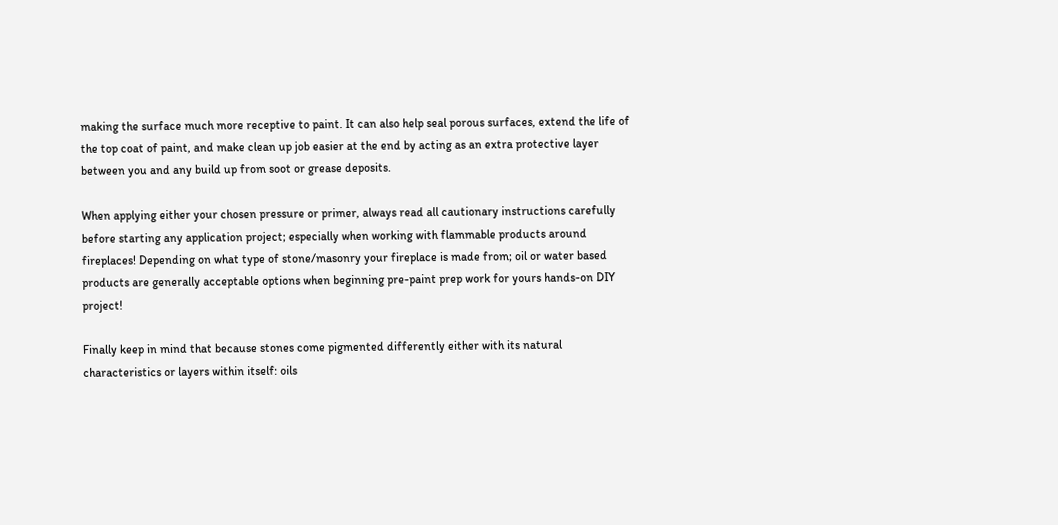making the surface much more receptive to paint. It can also help seal porous surfaces, extend the life of the top coat of paint, and make clean up job easier at the end by acting as an extra protective layer between you and any build up from soot or grease deposits.

When applying either your chosen pressure or primer, always read all cautionary instructions carefully before starting any application project; especially when working with flammable products around fireplaces! Depending on what type of stone/masonry your fireplace is made from; oil or water based products are generally acceptable options when beginning pre-paint prep work for yours hands-on DIY project!

Finally keep in mind that because stones come pigmented differently either with its natural characteristics or layers within itself: oils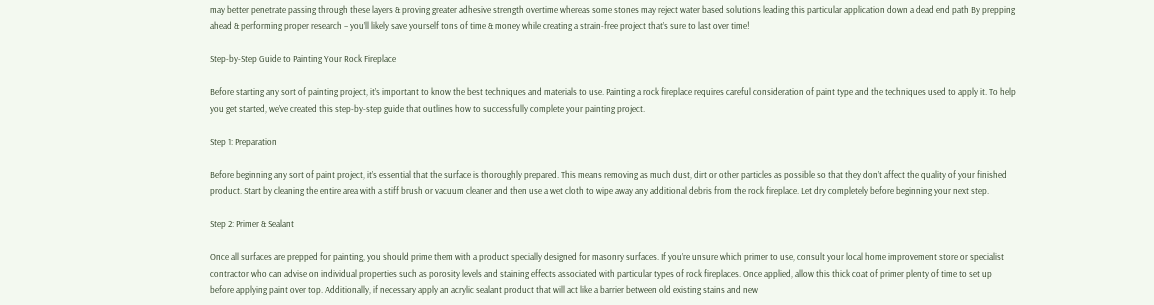may better penetrate passing through these layers & proving greater adhesive strength overtime whereas some stones may reject water based solutions leading this particular application down a dead end path By prepping ahead & performing proper research – you’ll likely save yourself tons of time & money while creating a strain-free project that’s sure to last over time!

Step-by-Step Guide to Painting Your Rock Fireplace

Before starting any sort of painting project, it’s important to know the best techniques and materials to use. Painting a rock fireplace requires careful consideration of paint type and the techniques used to apply it. To help you get started, we’ve created this step-by-step guide that outlines how to successfully complete your painting project.

Step 1: Preparation

Before beginning any sort of paint project, it’s essential that the surface is thoroughly prepared. This means removing as much dust, dirt or other particles as possible so that they don’t affect the quality of your finished product. Start by cleaning the entire area with a stiff brush or vacuum cleaner and then use a wet cloth to wipe away any additional debris from the rock fireplace. Let dry completely before beginning your next step.

Step 2: Primer & Sealant

Once all surfaces are prepped for painting, you should prime them with a product specially designed for masonry surfaces. If you’re unsure which primer to use, consult your local home improvement store or specialist contractor who can advise on individual properties such as porosity levels and staining effects associated with particular types of rock fireplaces. Once applied, allow this thick coat of primer plenty of time to set up before applying paint over top. Additionally, if necessary apply an acrylic sealant product that will act like a barrier between old existing stains and new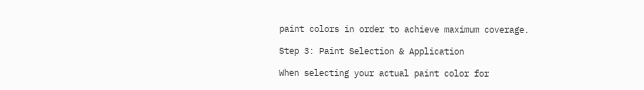paint colors in order to achieve maximum coverage.

Step 3: Paint Selection & Application

When selecting your actual paint color for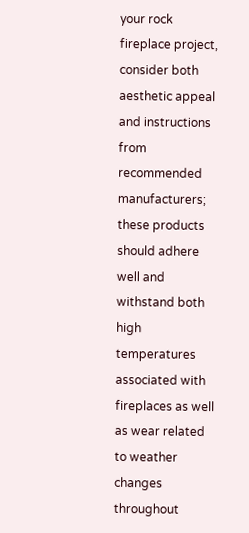your rock fireplace project, consider both aesthetic appeal and instructions from recommended manufacturers; these products should adhere well and withstand both high temperatures associated with fireplaces as well as wear related to weather changes throughout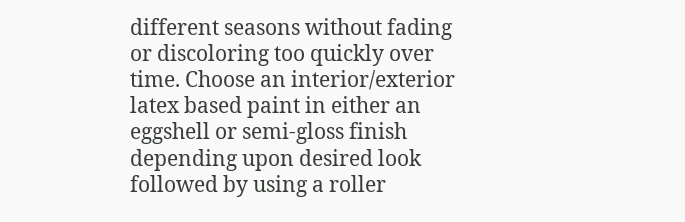different seasons without fading or discoloring too quickly over time. Choose an interior/exterior latex based paint in either an eggshell or semi-gloss finish depending upon desired look followed by using a roller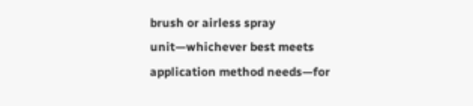brush or airless spray unit—whichever best meets application method needs—for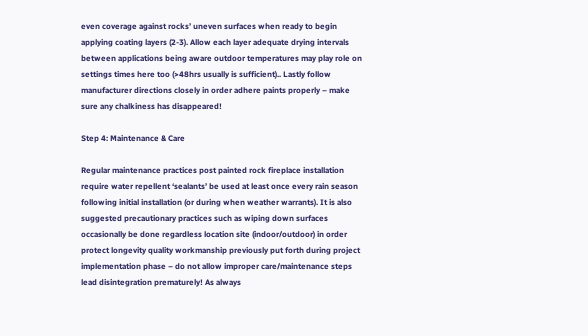even coverage against rocks’ uneven surfaces when ready to begin applying coating layers (2-3). Allow each layer adequate drying intervals between applications being aware outdoor temperatures may play role on settings times here too (>48hrs usually is sufficient).. Lastly follow manufacturer directions closely in order adhere paints properly – make sure any chalkiness has disappeared!

Step 4: Maintenance & Care

Regular maintenance practices post painted rock fireplace installation require water repellent ‘sealants’ be used at least once every rain season following initial installation (or during when weather warrants). It is also suggested precautionary practices such as wiping down surfaces occasionally be done regardless location site (indoor/outdoor) in order protect longevity quality workmanship previously put forth during project implementation phase – do not allow improper care/maintenance steps lead disintegration prematurely! As always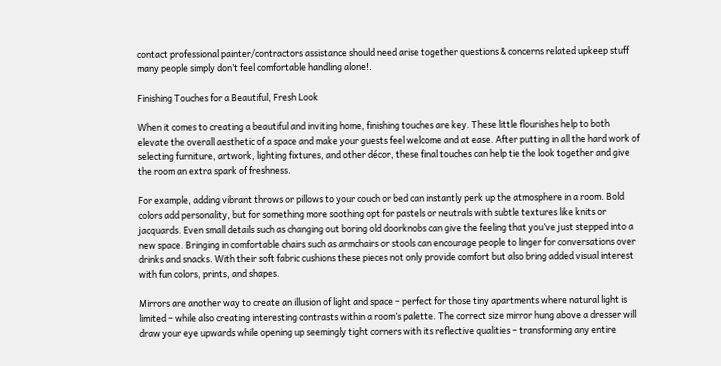contact professional painter/contractors assistance should need arise together questions & concerns related upkeep stuff many people simply don’t feel comfortable handling alone!.

Finishing Touches for a Beautiful, Fresh Look

When it comes to creating a beautiful and inviting home, finishing touches are key. These little flourishes help to both elevate the overall aesthetic of a space and make your guests feel welcome and at ease. After putting in all the hard work of selecting furniture, artwork, lighting fixtures, and other décor, these final touches can help tie the look together and give the room an extra spark of freshness.

For example, adding vibrant throws or pillows to your couch or bed can instantly perk up the atmosphere in a room. Bold colors add personality, but for something more soothing opt for pastels or neutrals with subtle textures like knits or jacquards. Even small details such as changing out boring old doorknobs can give the feeling that you’ve just stepped into a new space. Bringing in comfortable chairs such as armchairs or stools can encourage people to linger for conversations over drinks and snacks. With their soft fabric cushions these pieces not only provide comfort but also bring added visual interest with fun colors, prints, and shapes.

Mirrors are another way to create an illusion of light and space – perfect for those tiny apartments where natural light is limited – while also creating interesting contrasts within a room’s palette. The correct size mirror hung above a dresser will draw your eye upwards while opening up seemingly tight corners with its reflective qualities – transforming any entire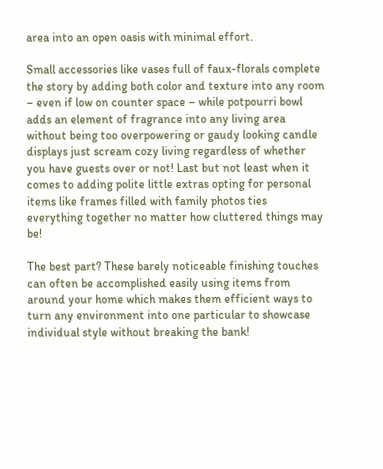area into an open oasis with minimal effort.

Small accessories like vases full of faux-florals complete the story by adding both color and texture into any room – even if low on counter space – while potpourri bowl adds an element of fragrance into any living area without being too overpowering or gaudy looking candle displays just scream cozy living regardless of whether you have guests over or not! Last but not least when it comes to adding polite little extras opting for personal items like frames filled with family photos ties everything together no matter how cluttered things may be!

The best part? These barely noticeable finishing touches can often be accomplished easily using items from around your home which makes them efficient ways to turn any environment into one particular to showcase individual style without breaking the bank!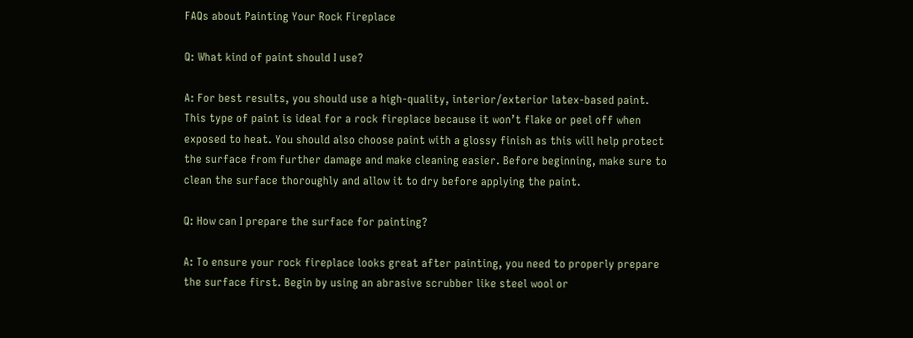FAQs about Painting Your Rock Fireplace

Q: What kind of paint should I use?

A: For best results, you should use a high-quality, interior/exterior latex-based paint. This type of paint is ideal for a rock fireplace because it won’t flake or peel off when exposed to heat. You should also choose paint with a glossy finish as this will help protect the surface from further damage and make cleaning easier. Before beginning, make sure to clean the surface thoroughly and allow it to dry before applying the paint.

Q: How can I prepare the surface for painting?

A: To ensure your rock fireplace looks great after painting, you need to properly prepare the surface first. Begin by using an abrasive scrubber like steel wool or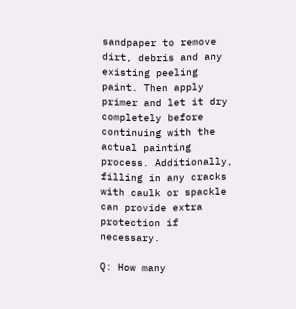sandpaper to remove dirt, debris and any existing peeling paint. Then apply primer and let it dry completely before continuing with the actual painting process. Additionally, filling in any cracks with caulk or spackle can provide extra protection if necessary.

Q: How many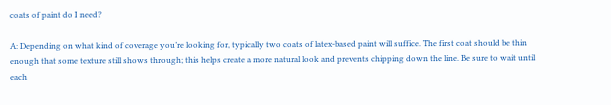coats of paint do I need?

A: Depending on what kind of coverage you’re looking for, typically two coats of latex-based paint will suffice. The first coat should be thin enough that some texture still shows through; this helps create a more natural look and prevents chipping down the line. Be sure to wait until each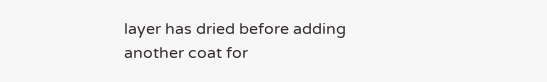layer has dried before adding another coat for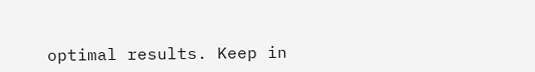optimal results. Keep in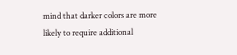mind that darker colors are more likely to require additional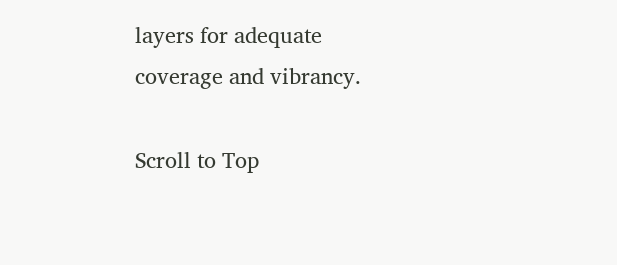layers for adequate coverage and vibrancy.

Scroll to Top